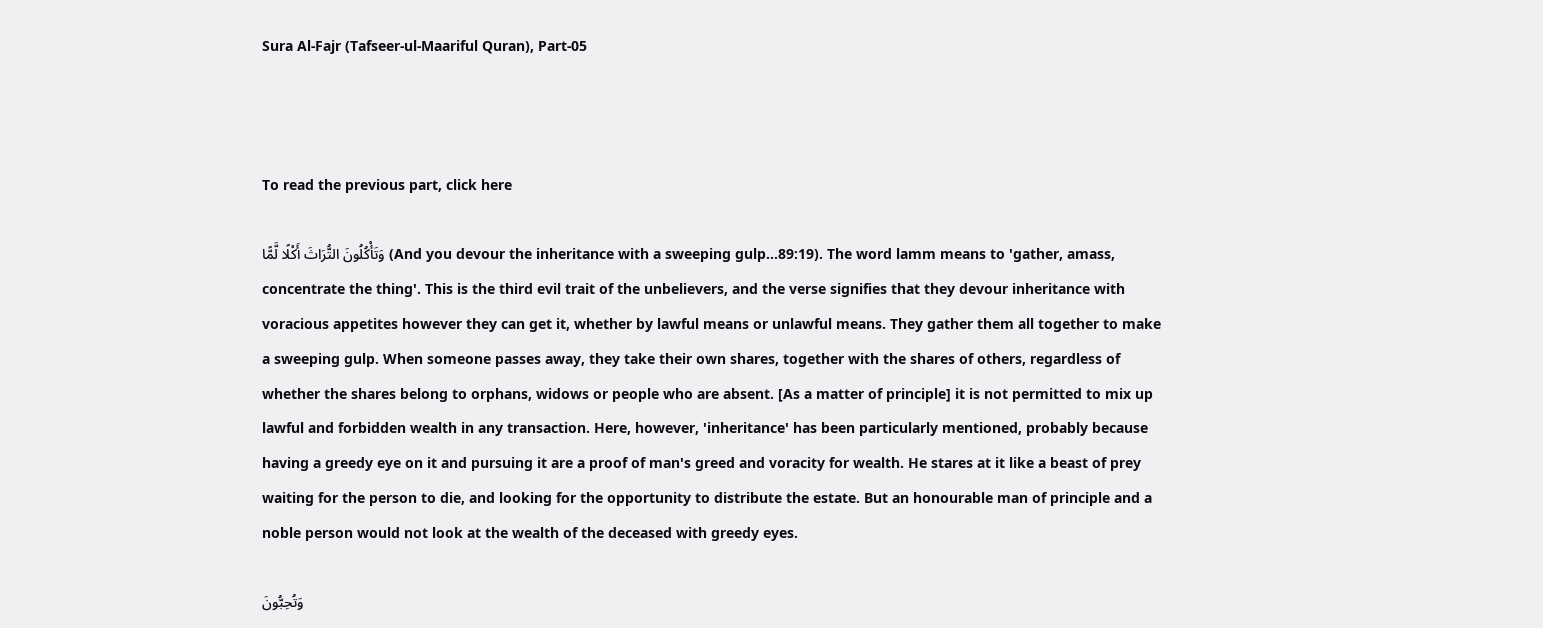Sura Al-Fajr (Tafseer-ul-Maariful Quran), Part-05



To read the previous part, click here

وَتَأْكُلُونَ التُّرَاثَ أَكْلًا لَّمًّا (And you devour the inheritance with a sweeping gulp...89:19). The word lamm means to 'gather, amass, concentrate the thing'. This is the third evil trait of the unbelievers, and the verse signifies that they devour inheritance with voracious appetites however they can get it, whether by lawful means or unlawful means. They gather them all together to make a sweeping gulp. When someone passes away, they take their own shares, together with the shares of others, regardless of whether the shares belong to orphans, widows or people who are absent. [As a matter of principle] it is not permitted to mix up lawful and forbidden wealth in any transaction. Here, however, 'inheritance' has been particularly mentioned, probably because having a greedy eye on it and pursuing it are a proof of man's greed and voracity for wealth. He stares at it like a beast of prey waiting for the person to die, and looking for the opportunity to distribute the estate. But an honourable man of principle and a noble person would not look at the wealth of the deceased with greedy eyes.

وَتُحِبُّونَ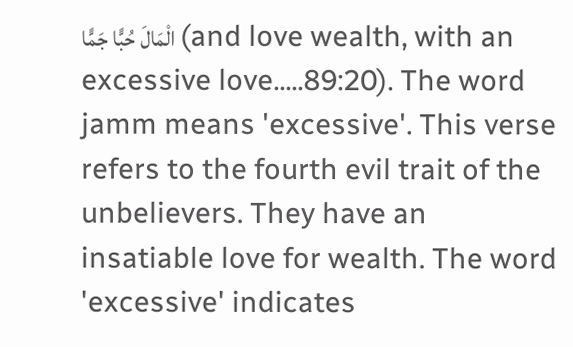الْمَالَ حُبًّا جَمًّا (and love wealth, with an excessive love.....89:20). The word jamm means 'excessive'. This verse refers to the fourth evil trait of the unbelievers. They have an insatiable love for wealth. The word 'excessive' indicates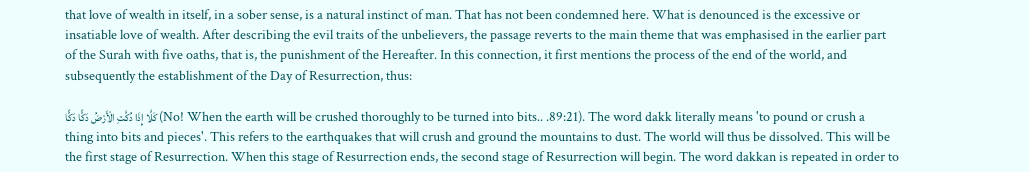that love of wealth in itself, in a sober sense, is a natural instinct of man. That has not been condemned here. What is denounced is the excessive or insatiable love of wealth. After describing the evil traits of the unbelievers, the passage reverts to the main theme that was emphasised in the earlier part of the Surah with five oaths, that is, the punishment of the Hereafter. In this connection, it first mentions the process of the end of the world, and subsequently the establishment of the Day of Resurrection, thus:

كَلَّا إِذَا دُكَّتِ الْأَرْضُ دَكًّا دَكًّا (No! When the earth will be crushed thoroughly to be turned into bits.. .89:21). The word dakk literally means 'to pound or crush a thing into bits and pieces'. This refers to the earthquakes that will crush and ground the mountains to dust. The world will thus be dissolved. This will be the first stage of Resurrection. When this stage of Resurrection ends, the second stage of Resurrection will begin. The word dakkan is repeated in order to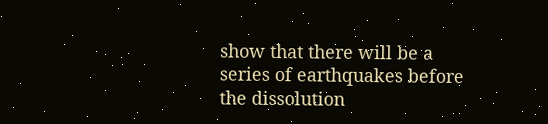show that there will be a series of earthquakes before the dissolution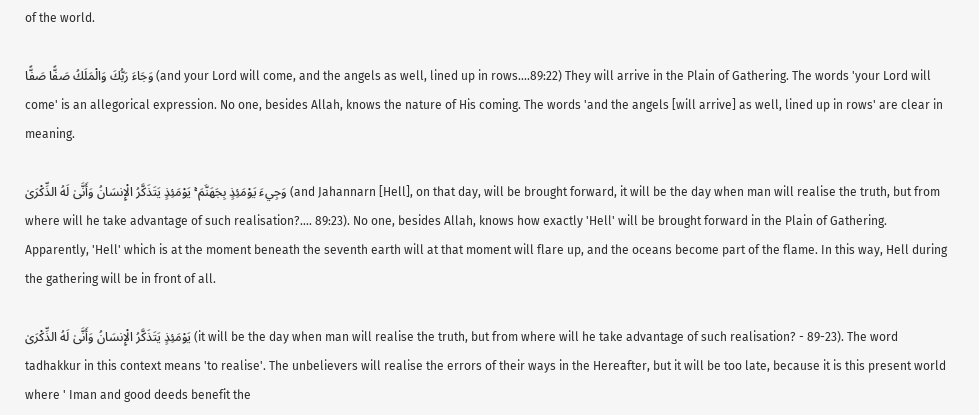of the world.

وَجَاءَ رَبُّكَ وَالْمَلَكُ صَفًّا صَفًّا (and your Lord will come, and the angels as well, lined up in rows....89:22) They will arrive in the Plain of Gathering. The words 'your Lord will come' is an allegorical expression. No one, besides Allah, knows the nature of His coming. The words 'and the angels [will arrive] as well, lined up in rows' are clear in meaning.

وَجِيءَ يَوْمَئِذٍ بِجَهَنَّمَ ۚ يَوْمَئِذٍ يَتَذَكَّرُ الْإِنسَانُ وَأَنَّىٰ لَهُ الذِّكْرَىٰ (and Jahannarn [Hell], on that day, will be brought forward, it will be the day when man will realise the truth, but from where will he take advantage of such realisation?.... 89:23). No one, besides Allah, knows how exactly 'Hell' will be brought forward in the Plain of Gathering. Apparently, 'Hell' which is at the moment beneath the seventh earth will at that moment will flare up, and the oceans become part of the flame. In this way, Hell during the gathering will be in front of all.

يَوْمَئِذٍ يَتَذَكَّرُ الْإِنسَانُ وَأَنَّىٰ لَهُ الذِّكْرَىٰ (it will be the day when man will realise the truth, but from where will he take advantage of such realisation? - 89-23). The word tadhakkur in this context means 'to realise'. The unbelievers will realise the errors of their ways in the Hereafter, but it will be too late, because it is this present world where ' Iman and good deeds benefit the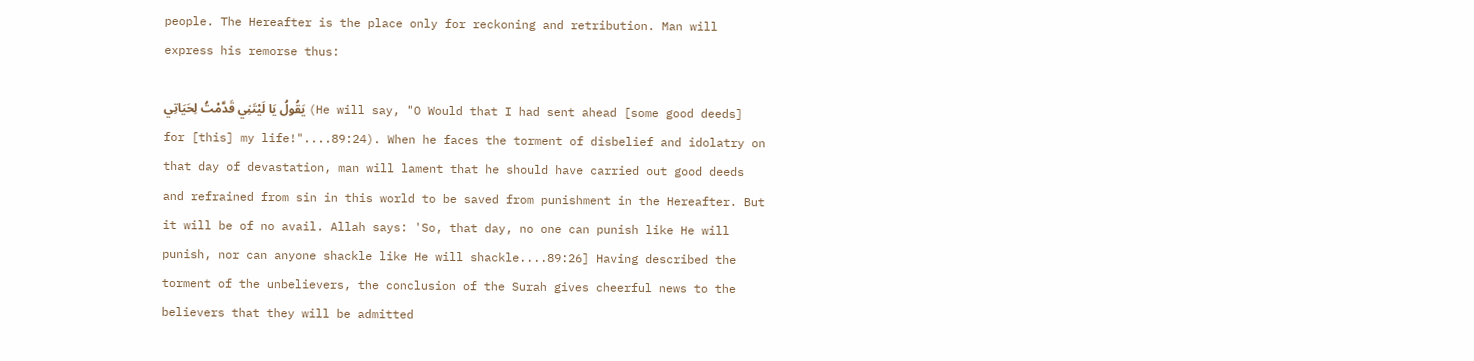people. The Hereafter is the place only for reckoning and retribution. Man will express his remorse thus:

يَقُولُ يَا لَيْتَنِي قَدَّمْتُ لِحَيَاتِي (He will say, "O Would that I had sent ahead [some good deeds] for [this] my life!"....89:24). When he faces the torment of disbelief and idolatry on that day of devastation, man will lament that he should have carried out good deeds and refrained from sin in this world to be saved from punishment in the Hereafter. But it will be of no avail. Allah says: 'So, that day, no one can punish like He will punish, nor can anyone shackle like He will shackle....89:26] Having described the torment of the unbelievers, the conclusion of the Surah gives cheerful news to the believers that they will be admitted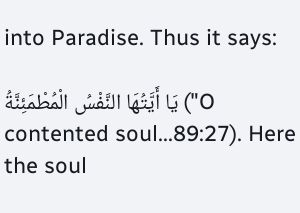into Paradise. Thus it says:

يَا أَيَّتُهَا النَّفْسُ الْمُطْمَئِنَّةُ ("O contented soul...89:27). Here the soul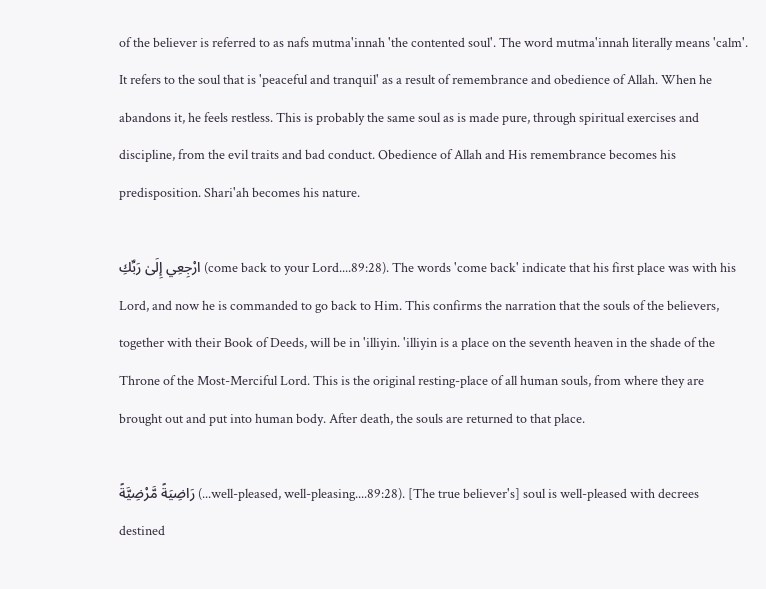of the believer is referred to as nafs mutma'innah 'the contented soul'. The word mutma'innah literally means 'calm'. It refers to the soul that is 'peaceful and tranquil' as a result of remembrance and obedience of Allah. When he abandons it, he feels restless. This is probably the same soul as is made pure, through spiritual exercises and discipline, from the evil traits and bad conduct. Obedience of Allah and His remembrance becomes his predisposition. Shari'ah becomes his nature.

ارْجِعِي إِلَىٰ رَبِّكِ (come back to your Lord....89:28). The words 'come back' indicate that his first place was with his Lord, and now he is commanded to go back to Him. This confirms the narration that the souls of the believers, together with their Book of Deeds, will be in 'illiyin. 'illiyin is a place on the seventh heaven in the shade of the Throne of the Most-Merciful Lord. This is the original resting-place of all human souls, from where they are brought out and put into human body. After death, the souls are returned to that place.

رَاضِيَةً مَّرْضِيَّةً (...well-pleased, well-pleasing....89:28). [The true believer's] soul is well-pleased with decrees destined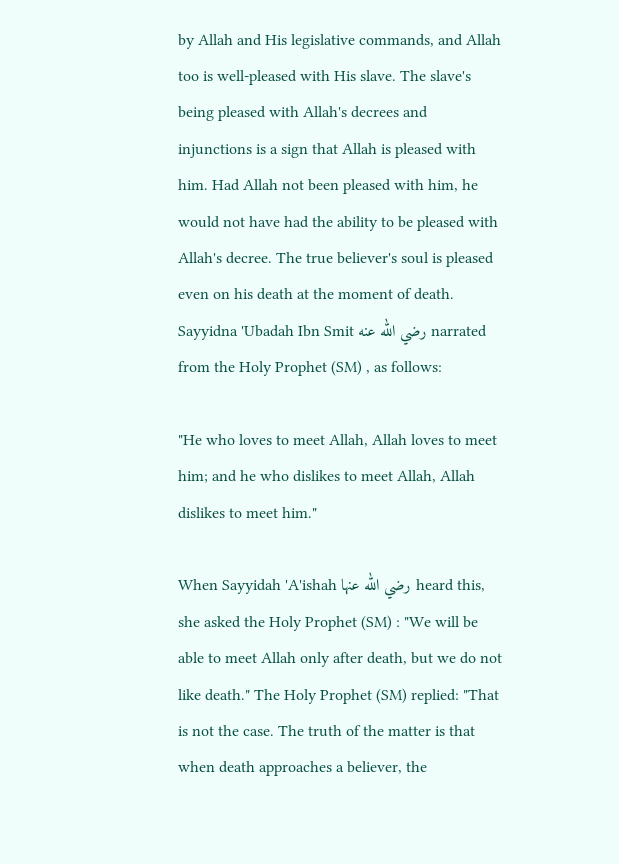by Allah and His legislative commands, and Allah too is well-pleased with His slave. The slave's being pleased with Allah's decrees and injunctions is a sign that Allah is pleased with him. Had Allah not been pleased with him, he would not have had the ability to be pleased with Allah's decree. The true believer's soul is pleased even on his death at the moment of death. Sayyidna 'Ubadah Ibn Smit رضي الله عنه narrated from the Holy Prophet (SM) , as follows:

"He who loves to meet Allah, Allah loves to meet him; and he who dislikes to meet Allah, Allah dislikes to meet him."

When Sayyidah 'A'ishah رضي الله عنها heard this, she asked the Holy Prophet (SM) : "We will be able to meet Allah only after death, but we do not like death." The Holy Prophet (SM) replied: "That is not the case. The truth of the matter is that when death approaches a believer, the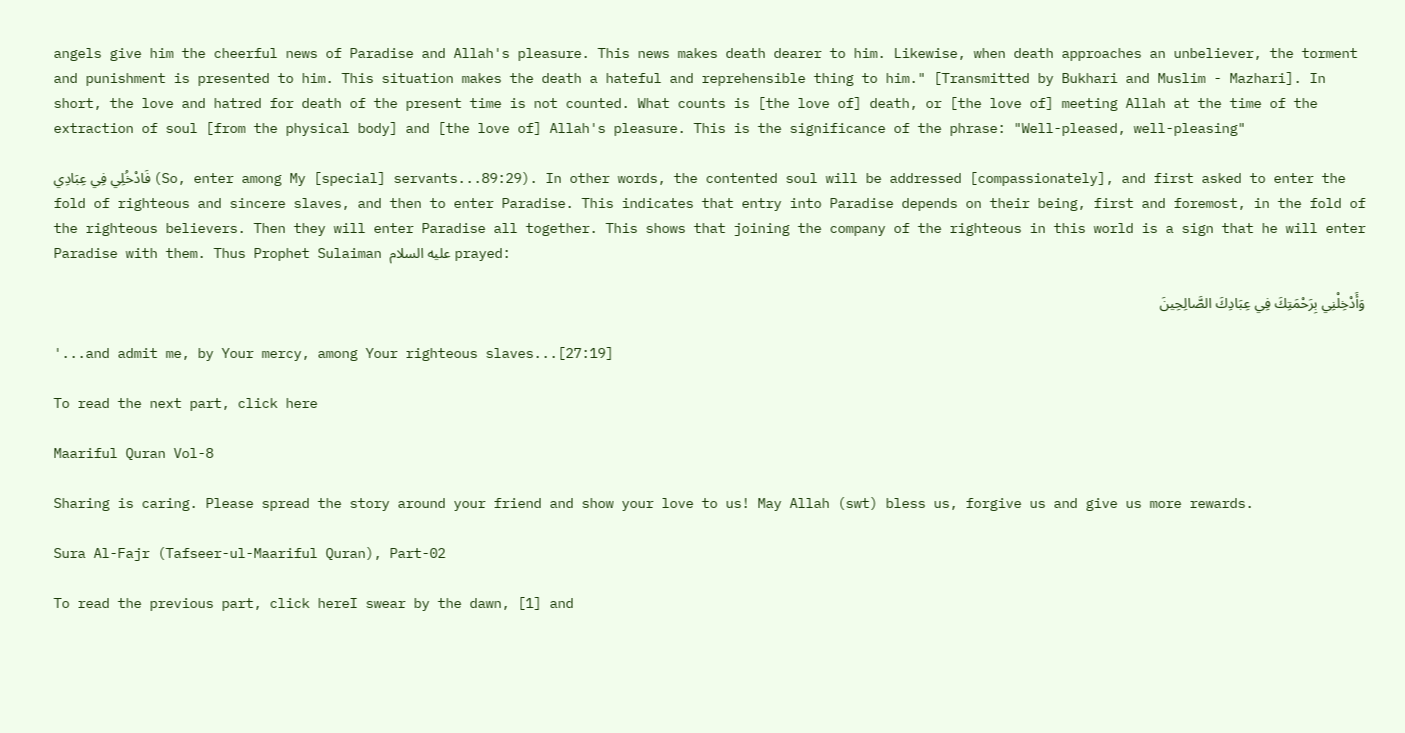angels give him the cheerful news of Paradise and Allah's pleasure. This news makes death dearer to him. Likewise, when death approaches an unbeliever, the torment and punishment is presented to him. This situation makes the death a hateful and reprehensible thing to him." [Transmitted by Bukhari and Muslim - Mazhari]. In short, the love and hatred for death of the present time is not counted. What counts is [the love of] death, or [the love of] meeting Allah at the time of the extraction of soul [from the physical body] and [the love of] Allah's pleasure. This is the significance of the phrase: "Well-pleased, well-pleasing"

فَادْخُلِي فِي عِبَادِي (So, enter among My [special] servants...89:29). In other words, the contented soul will be addressed [compassionately], and first asked to enter the fold of righteous and sincere slaves, and then to enter Paradise. This indicates that entry into Paradise depends on their being, first and foremost, in the fold of the righteous believers. Then they will enter Paradise all together. This shows that joining the company of the righteous in this world is a sign that he will enter Paradise with them. Thus Prophet Sulaiman عليه السلام prayed:

وَأَدْخِلْنِي بِرَحْمَتِكَ فِي عِبَادِكَ الصَّالِحِينَ

'...and admit me, by Your mercy, among Your righteous slaves...[27:19]

To read the next part, click here

Maariful Quran Vol-8

Sharing is caring. Please spread the story around your friend and show your love to us! May Allah (swt) bless us, forgive us and give us more rewards.

Sura Al-Fajr (Tafseer-ul-Maariful Quran), Part-02

To read the previous part, click hereI swear by the dawn, [1] and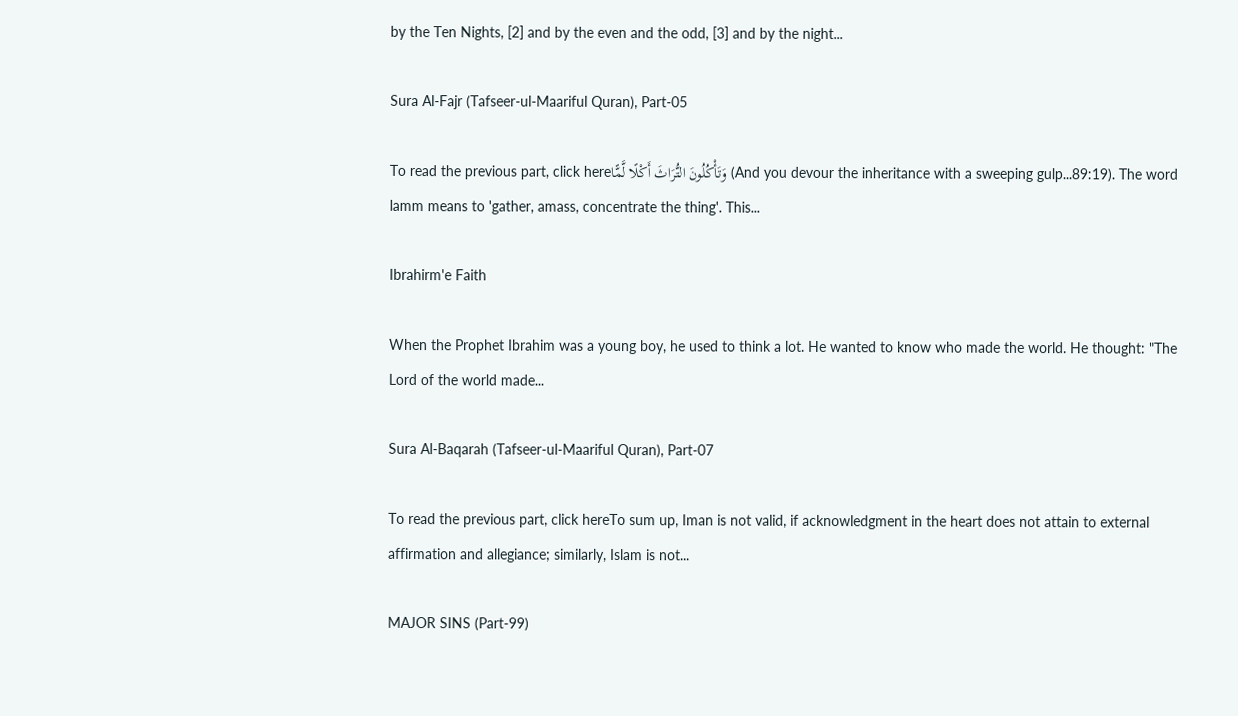by the Ten Nights, [2] and by the even and the odd, [3] and by the night...

Sura Al-Fajr (Tafseer-ul-Maariful Quran), Part-05

To read the previous part, click hereوَتَأْكُلُونَ التُّرَاثَ أَكْلًا لَّمًّا (And you devour the inheritance with a sweeping gulp...89:19). The word lamm means to 'gather, amass, concentrate the thing'. This...

Ibrahirm'e Faith

When the Prophet Ibrahim was a young boy, he used to think a lot. He wanted to know who made the world. He thought: "The Lord of the world made...

Sura Al-Baqarah (Tafseer-ul-Maariful Quran), Part-07

To read the previous part, click hereTo sum up, Iman is not valid, if acknowledgment in the heart does not attain to external affirmation and allegiance; similarly, Islam is not...

MAJOR SINS (Part-99)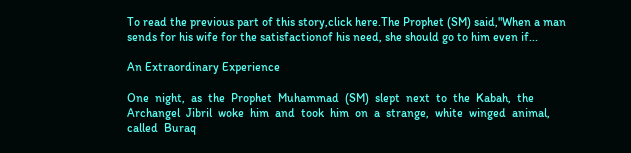To read the previous part of this story,click here.The Prophet (SM) said,"When a man sends for his wife for the satisfactionof his need, she should go to him even if...

An Extraordinary Experience

One  night,  as  the  Prophet  Muhammad  (SM)  slept  next  to  the  Kabah,  the  Archangel  Jibril  woke  him  and  took  him  on  a  strange,  white  winged  animal,  called  Buraq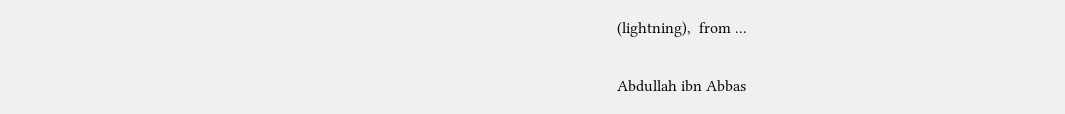(lightning),  from ...

Abdullah ibn Abbas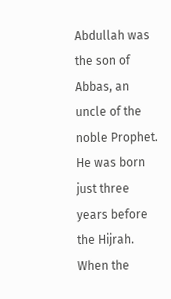Abdullah was the son of Abbas, an uncle of the noble Prophet. He was born just three years before the Hijrah. When the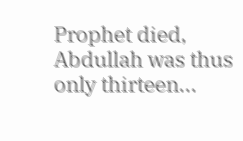Prophet died, Abdullah was thus only thirteen...